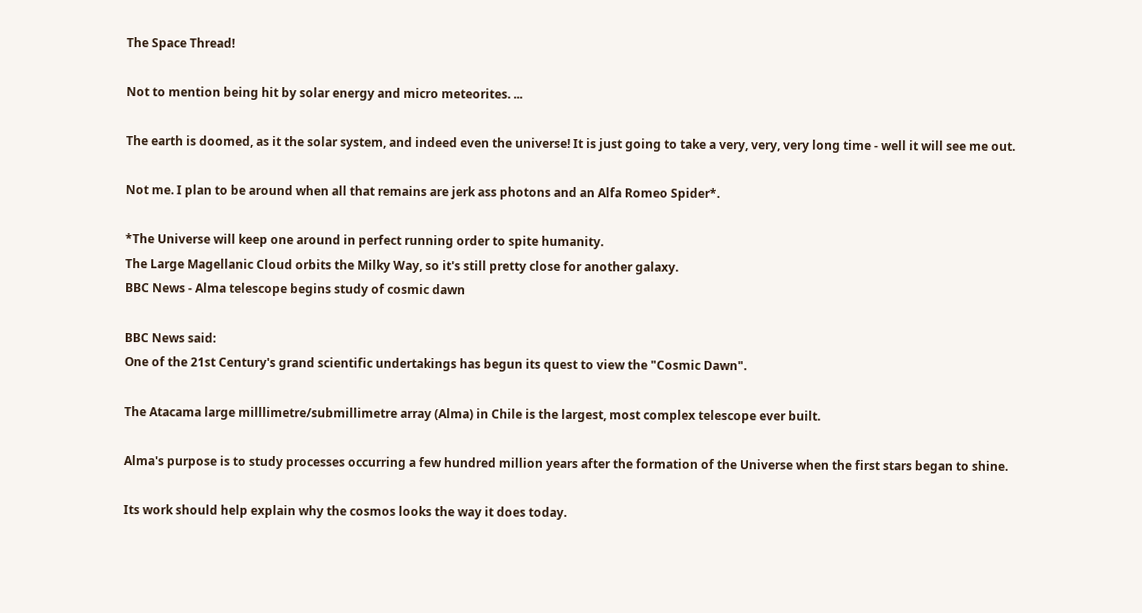The Space Thread!

Not to mention being hit by solar energy and micro meteorites. ...

The earth is doomed, as it the solar system, and indeed even the universe! It is just going to take a very, very, very long time - well it will see me out.

Not me. I plan to be around when all that remains are jerk ass photons and an Alfa Romeo Spider*.

*The Universe will keep one around in perfect running order to spite humanity.
The Large Magellanic Cloud orbits the Milky Way, so it's still pretty close for another galaxy.
BBC News - Alma telescope begins study of cosmic dawn

BBC News said:
One of the 21st Century's grand scientific undertakings has begun its quest to view the "Cosmic Dawn".

The Atacama large milllimetre/submillimetre array (Alma) in Chile is the largest, most complex telescope ever built.

Alma's purpose is to study processes occurring a few hundred million years after the formation of the Universe when the first stars began to shine.

Its work should help explain why the cosmos looks the way it does today.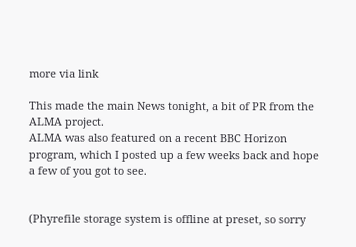more via link

This made the main News tonight, a bit of PR from the ALMA project.
ALMA was also featured on a recent BBC Horizon program, which I posted up a few weeks back and hope a few of you got to see.


(Phyrefile storage system is offline at preset, so sorry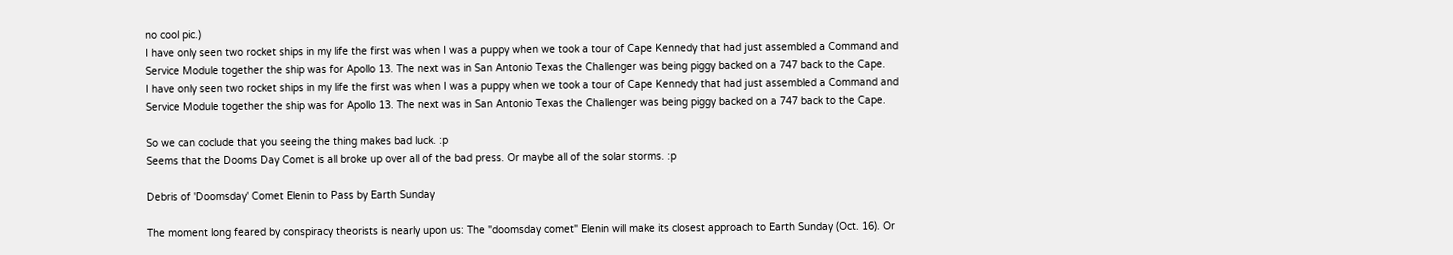no cool pic.)
I have only seen two rocket ships in my life the first was when I was a puppy when we took a tour of Cape Kennedy that had just assembled a Command and Service Module together the ship was for Apollo 13. The next was in San Antonio Texas the Challenger was being piggy backed on a 747 back to the Cape.
I have only seen two rocket ships in my life the first was when I was a puppy when we took a tour of Cape Kennedy that had just assembled a Command and Service Module together the ship was for Apollo 13. The next was in San Antonio Texas the Challenger was being piggy backed on a 747 back to the Cape.

So we can coclude that you seeing the thing makes bad luck. :p
Seems that the Dooms Day Comet is all broke up over all of the bad press. Or maybe all of the solar storms. :p

Debris of 'Doomsday' Comet Elenin to Pass by Earth Sunday

The moment long feared by conspiracy theorists is nearly upon us: The "doomsday comet" Elenin will make its closest approach to Earth Sunday (Oct. 16). Or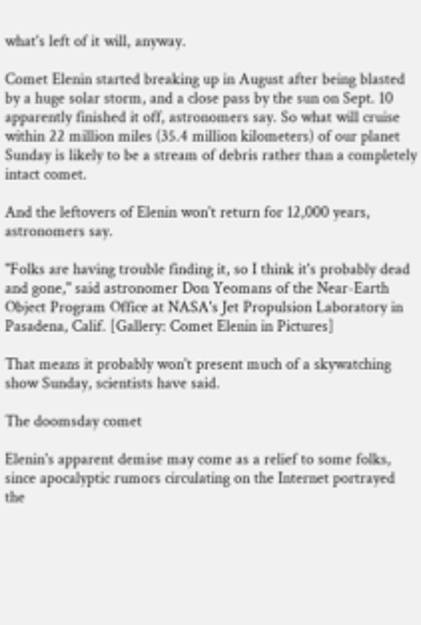what's left of it will, anyway.

Comet Elenin started breaking up in August after being blasted by a huge solar storm, and a close pass by the sun on Sept. 10 apparently finished it off, astronomers say. So what will cruise within 22 million miles (35.4 million kilometers) of our planet Sunday is likely to be a stream of debris rather than a completely intact comet.

And the leftovers of Elenin won't return for 12,000 years, astronomers say.

"Folks are having trouble finding it, so I think it's probably dead and gone," said astronomer Don Yeomans of the Near-Earth Object Program Office at NASA's Jet Propulsion Laboratory in Pasadena, Calif. [Gallery: Comet Elenin in Pictures]

That means it probably won't present much of a skywatching show Sunday, scientists have said.

The doomsday comet

Elenin's apparent demise may come as a relief to some folks, since apocalyptic rumors circulating on the Internet portrayed the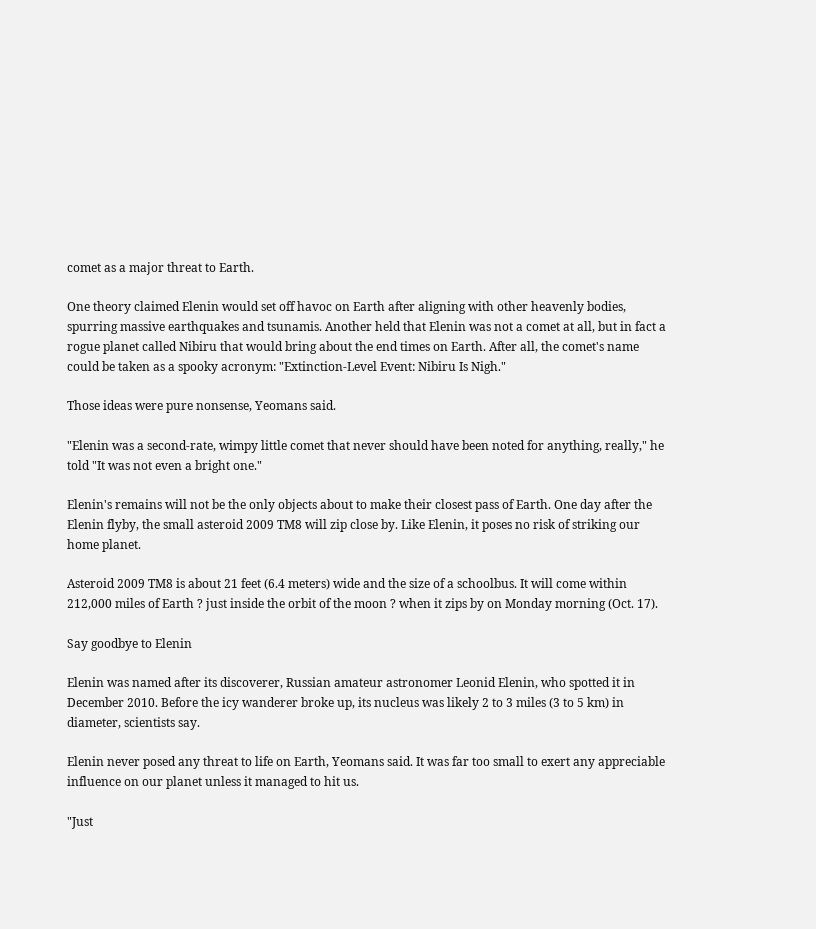comet as a major threat to Earth.

One theory claimed Elenin would set off havoc on Earth after aligning with other heavenly bodies, spurring massive earthquakes and tsunamis. Another held that Elenin was not a comet at all, but in fact a rogue planet called Nibiru that would bring about the end times on Earth. After all, the comet's name could be taken as a spooky acronym: "Extinction-Level Event: Nibiru Is Nigh."

Those ideas were pure nonsense, Yeomans said.

"Elenin was a second-rate, wimpy little comet that never should have been noted for anything, really," he told "It was not even a bright one."

Elenin's remains will not be the only objects about to make their closest pass of Earth. One day after the Elenin flyby, the small asteroid 2009 TM8 will zip close by. Like Elenin, it poses no risk of striking our home planet.

Asteroid 2009 TM8 is about 21 feet (6.4 meters) wide and the size of a schoolbus. It will come within 212,000 miles of Earth ? just inside the orbit of the moon ? when it zips by on Monday morning (Oct. 17).

Say goodbye to Elenin

Elenin was named after its discoverer, Russian amateur astronomer Leonid Elenin, who spotted it in December 2010. Before the icy wanderer broke up, its nucleus was likely 2 to 3 miles (3 to 5 km) in diameter, scientists say.

Elenin never posed any threat to life on Earth, Yeomans said. It was far too small to exert any appreciable influence on our planet unless it managed to hit us.

"Just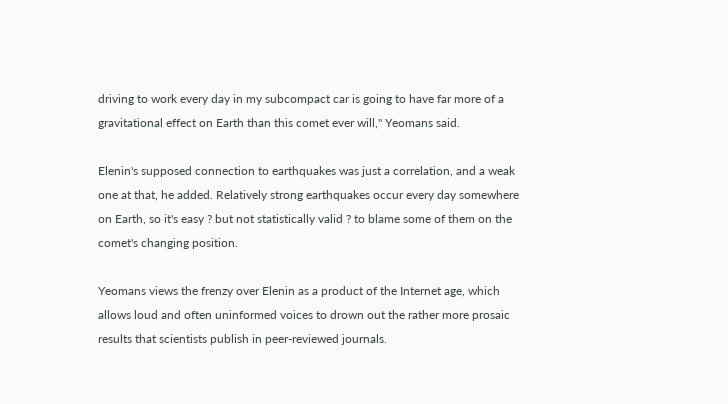driving to work every day in my subcompact car is going to have far more of a gravitational effect on Earth than this comet ever will," Yeomans said.

Elenin's supposed connection to earthquakes was just a correlation, and a weak one at that, he added. Relatively strong earthquakes occur every day somewhere on Earth, so it's easy ? but not statistically valid ? to blame some of them on the comet's changing position.

Yeomans views the frenzy over Elenin as a product of the Internet age, which allows loud and often uninformed voices to drown out the rather more prosaic results that scientists publish in peer-reviewed journals.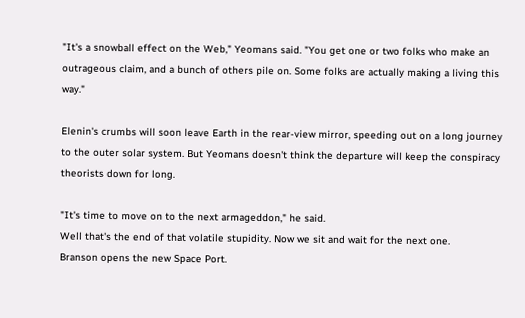"It's a snowball effect on the Web," Yeomans said. "You get one or two folks who make an outrageous claim, and a bunch of others pile on. Some folks are actually making a living this way."

Elenin's crumbs will soon leave Earth in the rear-view mirror, speeding out on a long journey to the outer solar system. But Yeomans doesn't think the departure will keep the conspiracy theorists down for long.

"It's time to move on to the next armageddon," he said.
Well that's the end of that volatile stupidity. Now we sit and wait for the next one.
Branson opens the new Space Port.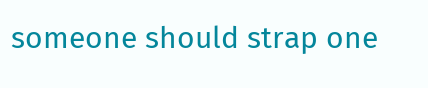someone should strap one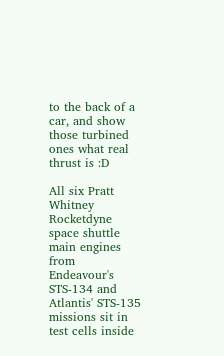to the back of a car, and show those turbined ones what real thrust is :D

All six Pratt Whitney Rocketdyne space shuttle main engines from Endeavour's STS-134 and Atlantis' STS-135 missions sit in test cells inside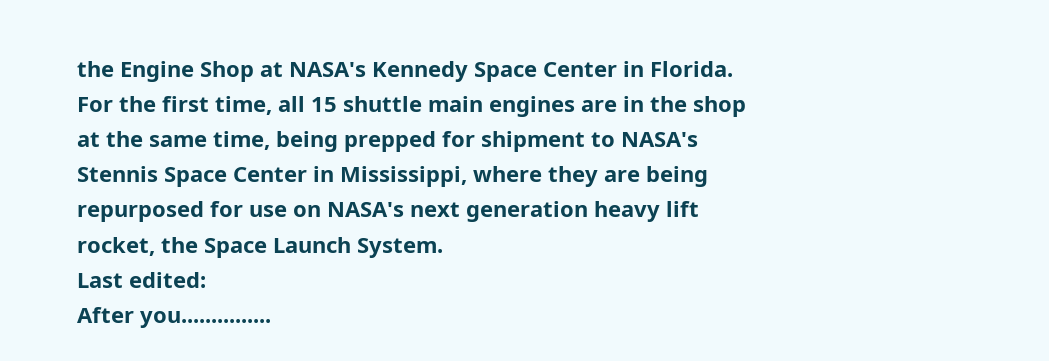the Engine Shop at NASA's Kennedy Space Center in Florida. For the first time, all 15 shuttle main engines are in the shop at the same time, being prepped for shipment to NASA's Stennis Space Center in Mississippi, where they are being repurposed for use on NASA's next generation heavy lift rocket, the Space Launch System.
Last edited:
After you...............